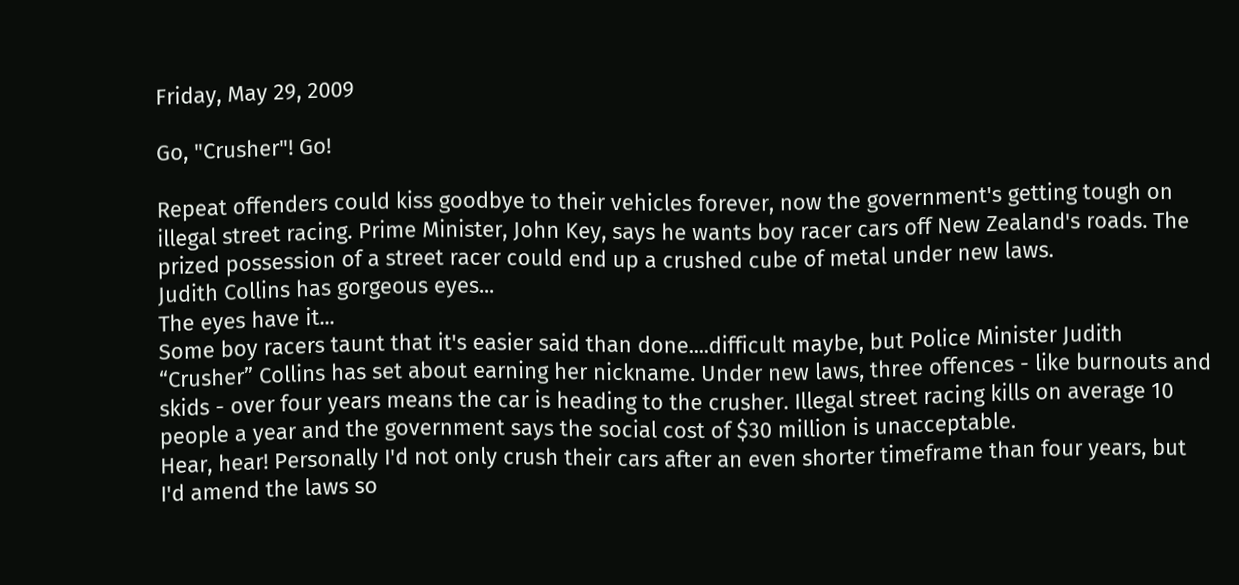Friday, May 29, 2009

Go, "Crusher"! Go!

Repeat offenders could kiss goodbye to their vehicles forever, now the government's getting tough on illegal street racing. Prime Minister, John Key, says he wants boy racer cars off New Zealand's roads. The prized possession of a street racer could end up a crushed cube of metal under new laws.
Judith Collins has gorgeous eyes...
The eyes have it...
Some boy racers taunt that it's easier said than done....difficult maybe, but Police Minister Judith “Crusher” Collins has set about earning her nickname. Under new laws, three offences - like burnouts and skids - over four years means the car is heading to the crusher. Illegal street racing kills on average 10 people a year and the government says the social cost of $30 million is unacceptable.
Hear, hear! Personally I'd not only crush their cars after an even shorter timeframe than four years, but I'd amend the laws so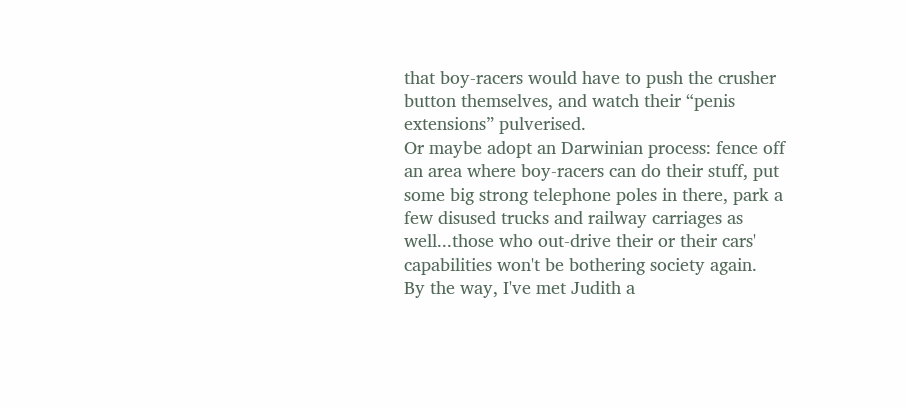that boy-racers would have to push the crusher button themselves, and watch their “penis extensions” pulverised.
Or maybe adopt an Darwinian process: fence off an area where boy-racers can do their stuff, put some big strong telephone poles in there, park a few disused trucks and railway carriages as well...those who out-drive their or their cars' capabilities won't be bothering society again.
By the way, I've met Judith a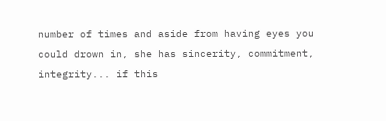number of times and aside from having eyes you could drown in, she has sincerity, commitment, integrity... if this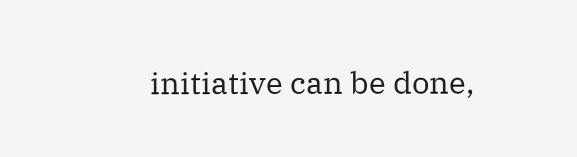initiative can be done,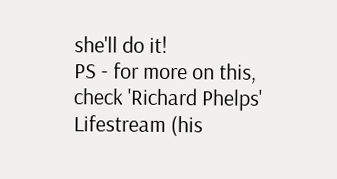she'll do it!
PS - for more on this, check 'Richard Phelps' Lifestream (his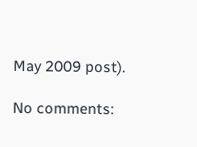May 2009 post).

No comments: